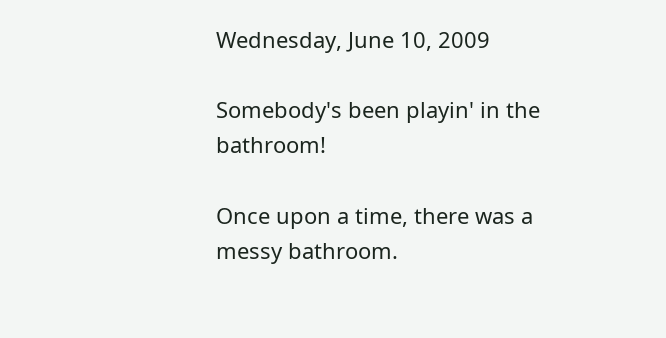Wednesday, June 10, 2009

Somebody's been playin' in the bathroom!

Once upon a time, there was a messy bathroom.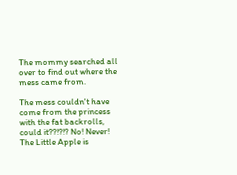The mommy searched all over to find out where the mess came from.

The mess couldn't have come from the princess with the fat backrolls, could it??!?!? No! Never! The Little Apple is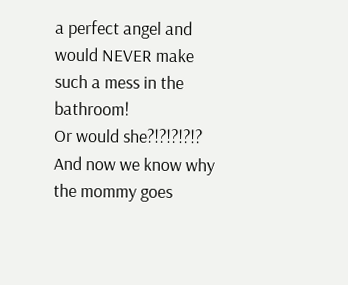a perfect angel and would NEVER make such a mess in the bathroom!
Or would she?!?!?!?!?
And now we know why the mommy goes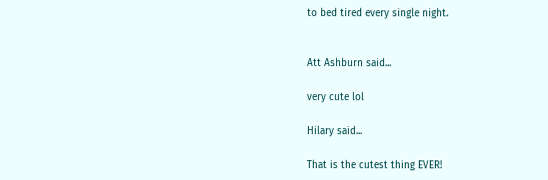to bed tired every single night.


Att Ashburn said...

very cute lol

Hilary said...

That is the cutest thing EVER!